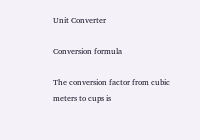Unit Converter

Conversion formula

The conversion factor from cubic meters to cups is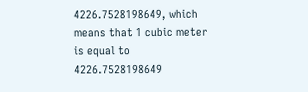4226.7528198649, which means that 1 cubic meter is equal to 4226.7528198649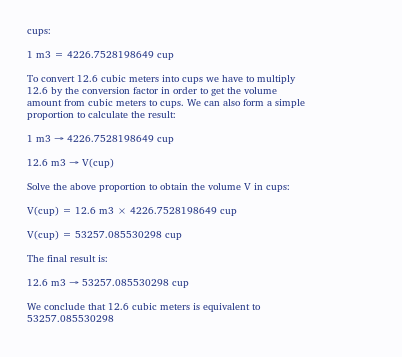cups:

1 m3 = 4226.7528198649 cup

To convert 12.6 cubic meters into cups we have to multiply 12.6 by the conversion factor in order to get the volume amount from cubic meters to cups. We can also form a simple proportion to calculate the result:

1 m3 → 4226.7528198649 cup

12.6 m3 → V(cup)

Solve the above proportion to obtain the volume V in cups:

V(cup) = 12.6 m3 × 4226.7528198649 cup

V(cup) = 53257.085530298 cup

The final result is:

12.6 m3 → 53257.085530298 cup

We conclude that 12.6 cubic meters is equivalent to 53257.085530298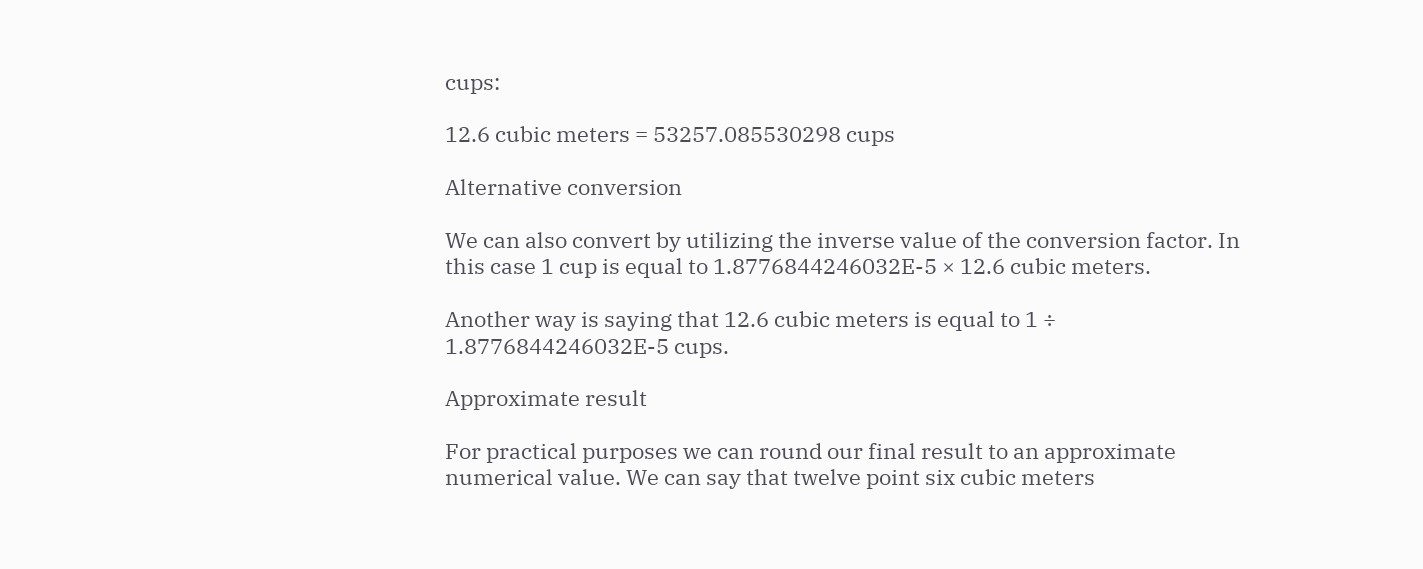cups:

12.6 cubic meters = 53257.085530298 cups

Alternative conversion

We can also convert by utilizing the inverse value of the conversion factor. In this case 1 cup is equal to 1.8776844246032E-5 × 12.6 cubic meters.

Another way is saying that 12.6 cubic meters is equal to 1 ÷ 1.8776844246032E-5 cups.

Approximate result

For practical purposes we can round our final result to an approximate numerical value. We can say that twelve point six cubic meters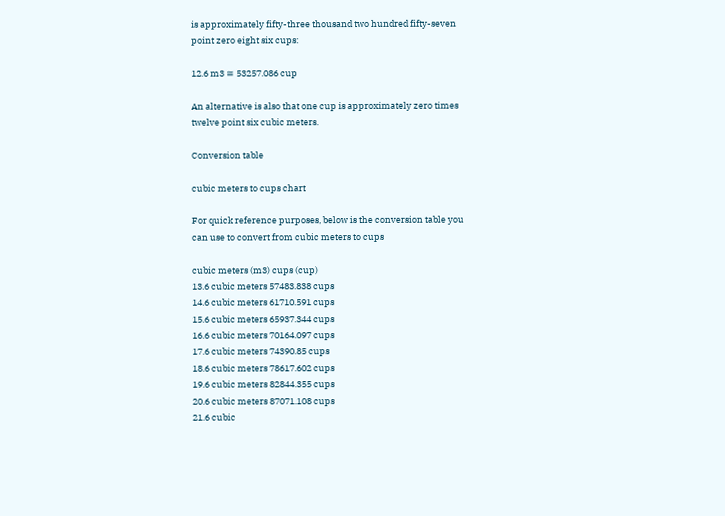is approximately fifty-three thousand two hundred fifty-seven point zero eight six cups:

12.6 m3 ≅ 53257.086 cup

An alternative is also that one cup is approximately zero times twelve point six cubic meters.

Conversion table

cubic meters to cups chart

For quick reference purposes, below is the conversion table you can use to convert from cubic meters to cups

cubic meters (m3) cups (cup)
13.6 cubic meters 57483.838 cups
14.6 cubic meters 61710.591 cups
15.6 cubic meters 65937.344 cups
16.6 cubic meters 70164.097 cups
17.6 cubic meters 74390.85 cups
18.6 cubic meters 78617.602 cups
19.6 cubic meters 82844.355 cups
20.6 cubic meters 87071.108 cups
21.6 cubic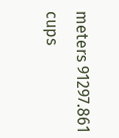meters 91297.861 cups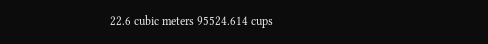22.6 cubic meters 95524.614 cups